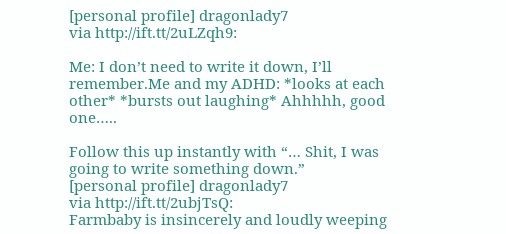[personal profile] dragonlady7
via http://ift.tt/2uLZqh9:

Me: I don’t need to write it down, I’ll remember.Me and my ADHD: *looks at each other* *bursts out laughing* Ahhhhh, good one…..

Follow this up instantly with “… Shit, I was going to write something down.”
[personal profile] dragonlady7
via http://ift.tt/2ubjTsQ:
Farmbaby is insincerely and loudly weeping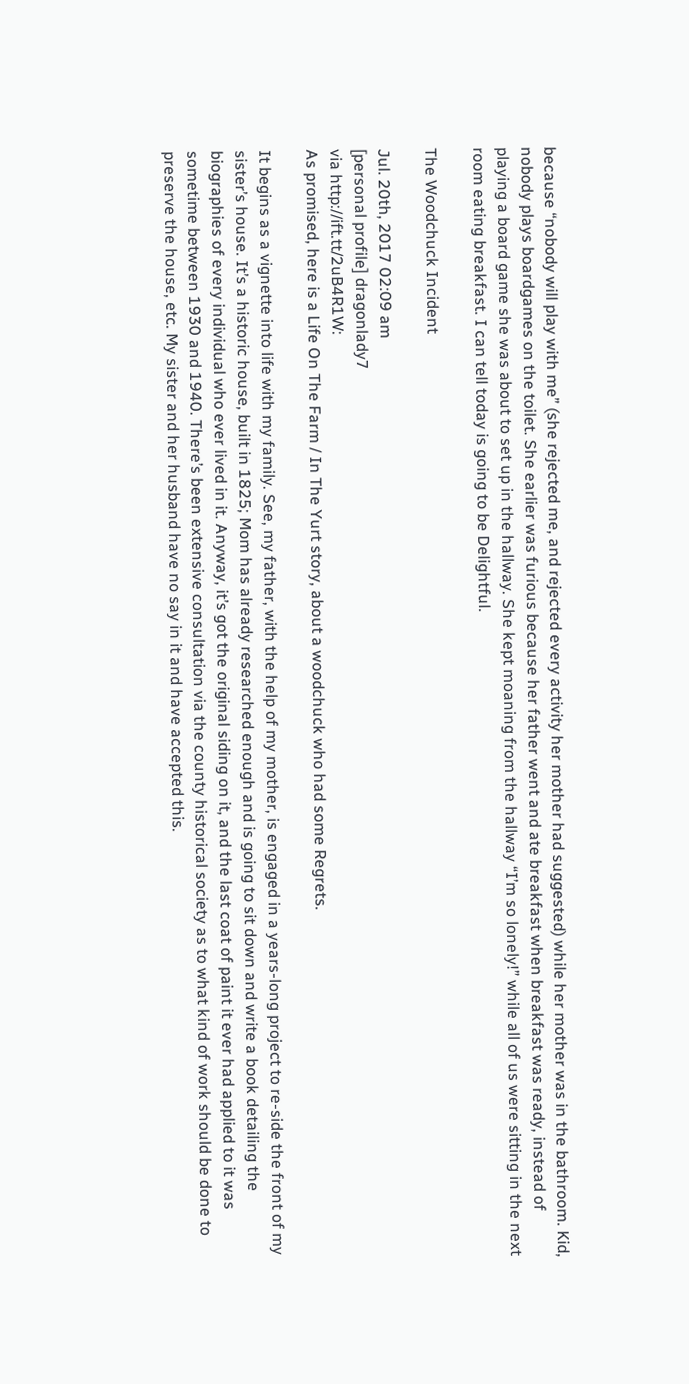because “nobody will play with me” (she rejected me, and rejected every activity her mother had suggested) while her mother was in the bathroom. Kid, nobody plays boardgames on the toilet. She earlier was furious because her father went and ate breakfast when breakfast was ready, instead of playing a board game she was about to set up in the hallway. She kept moaning from the hallway “I’m so lonely!” while all of us were sitting in the next room eating breakfast. I can tell today is going to be Delightful.

The Woodchuck Incident

Jul. 20th, 2017 02:09 am
[personal profile] dragonlady7
via http://ift.tt/2uB4R1W:
As promised, here is a Life On The Farm / In The Yurt story, about a woodchuck who had some Regrets.

It begins as a vignette into life with my family. See, my father, with the help of my mother, is engaged in a years-long project to re-side the front of my sister’s house. It’s a historic house, built in 1825; Mom has already researched enough and is going to sit down and write a book detailing the biographies of every individual who ever lived in it. Anyway, it’s got the original siding on it, and the last coat of paint it ever had applied to it was sometime between 1930 and 1940. There’s been extensive consultation via the county historical society as to what kind of work should be done to preserve the house, etc. My sister and her husband have no say in it and have accepted this.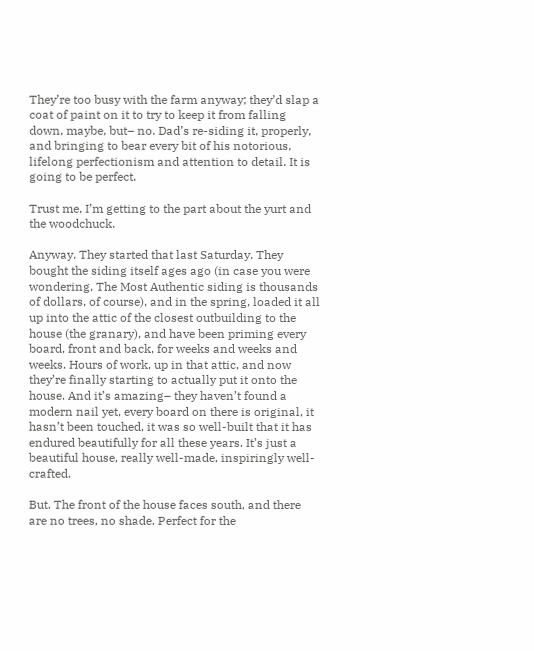They’re too busy with the farm anyway; they’d slap a coat of paint on it to try to keep it from falling down, maybe, but– no. Dad’s re-siding it, properly, and bringing to bear every bit of his notorious, lifelong perfectionism and attention to detail. It is going to be perfect.

Trust me, I’m getting to the part about the yurt and the woodchuck.

Anyway. They started that last Saturday. They bought the siding itself ages ago (in case you were wondering, The Most Authentic siding is thousands of dollars, of course), and in the spring, loaded it all up into the attic of the closest outbuilding to the house (the granary), and have been priming every board, front and back, for weeks and weeks and weeks. Hours of work, up in that attic, and now they’re finally starting to actually put it onto the house. And it’s amazing– they haven’t found a modern nail yet, every board on there is original, it hasn’t been touched, it was so well-built that it has endured beautifully for all these years. It’s just a beautiful house, really well-made, inspiringly well-crafted.

But. The front of the house faces south, and there are no trees, no shade. Perfect for the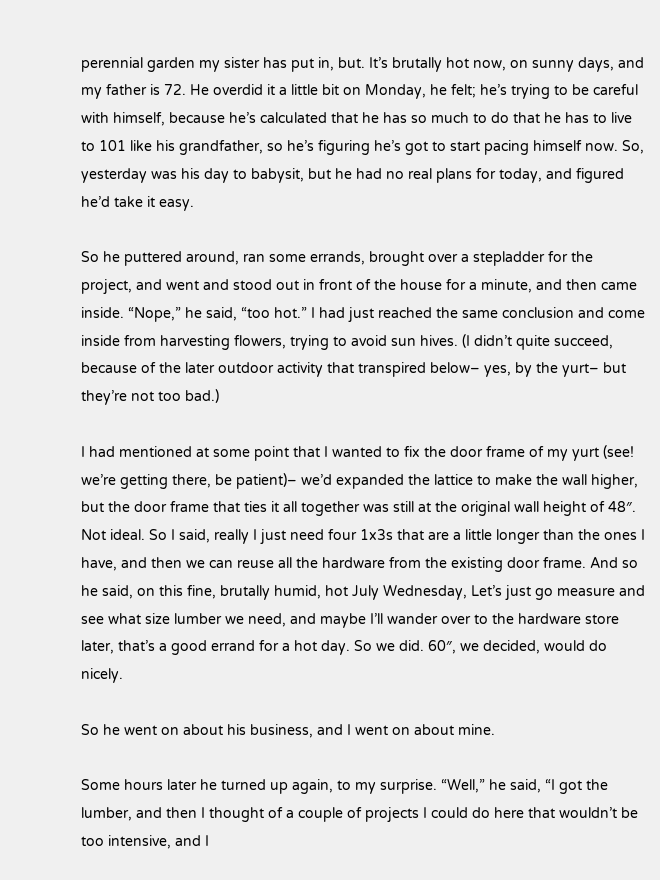perennial garden my sister has put in, but. It’s brutally hot now, on sunny days, and my father is 72. He overdid it a little bit on Monday, he felt; he’s trying to be careful with himself, because he’s calculated that he has so much to do that he has to live to 101 like his grandfather, so he’s figuring he’s got to start pacing himself now. So, yesterday was his day to babysit, but he had no real plans for today, and figured he’d take it easy.

So he puttered around, ran some errands, brought over a stepladder for the project, and went and stood out in front of the house for a minute, and then came inside. “Nope,” he said, “too hot.” I had just reached the same conclusion and come inside from harvesting flowers, trying to avoid sun hives. (I didn’t quite succeed, because of the later outdoor activity that transpired below– yes, by the yurt– but they’re not too bad.)

I had mentioned at some point that I wanted to fix the door frame of my yurt (see! we’re getting there, be patient)– we’d expanded the lattice to make the wall higher, but the door frame that ties it all together was still at the original wall height of 48″. Not ideal. So I said, really I just need four 1x3s that are a little longer than the ones I have, and then we can reuse all the hardware from the existing door frame. And so he said, on this fine, brutally humid, hot July Wednesday, Let’s just go measure and see what size lumber we need, and maybe I’ll wander over to the hardware store later, that’s a good errand for a hot day. So we did. 60″, we decided, would do nicely.

So he went on about his business, and I went on about mine.

Some hours later he turned up again, to my surprise. “Well,” he said, “I got the lumber, and then I thought of a couple of projects I could do here that wouldn’t be too intensive, and I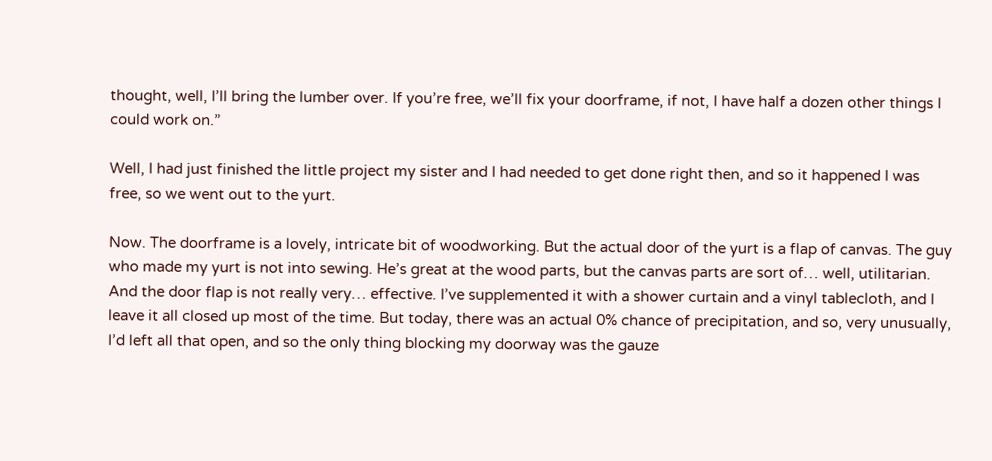thought, well, I’ll bring the lumber over. If you’re free, we’ll fix your doorframe, if not, I have half a dozen other things I could work on.”

Well, I had just finished the little project my sister and I had needed to get done right then, and so it happened I was free, so we went out to the yurt.

Now. The doorframe is a lovely, intricate bit of woodworking. But the actual door of the yurt is a flap of canvas. The guy who made my yurt is not into sewing. He’s great at the wood parts, but the canvas parts are sort of… well, utilitarian. And the door flap is not really very… effective. I’ve supplemented it with a shower curtain and a vinyl tablecloth, and I leave it all closed up most of the time. But today, there was an actual 0% chance of precipitation, and so, very unusually, I’d left all that open, and so the only thing blocking my doorway was the gauze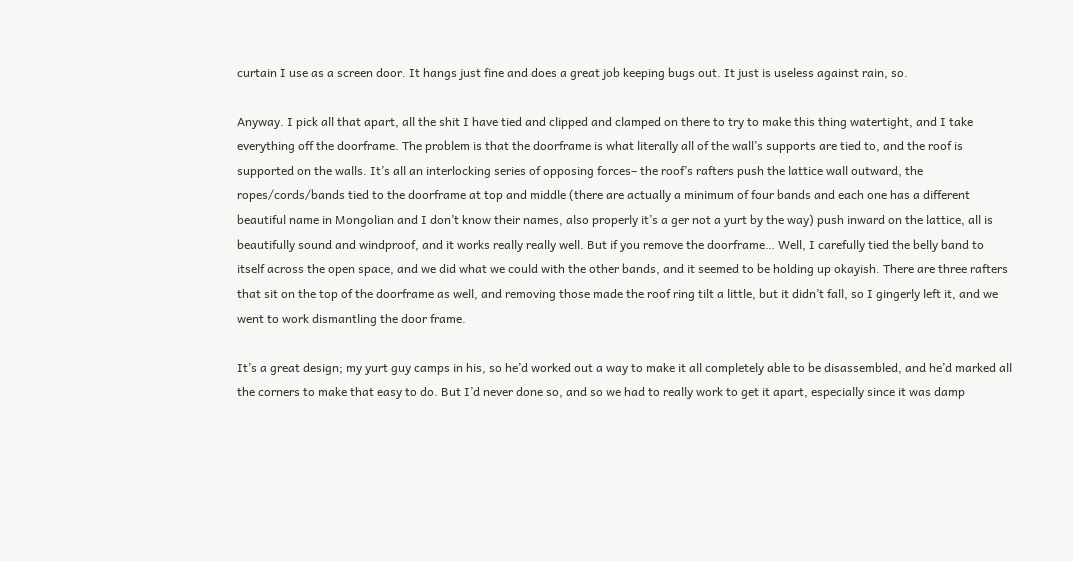curtain I use as a screen door. It hangs just fine and does a great job keeping bugs out. It just is useless against rain, so.

Anyway. I pick all that apart, all the shit I have tied and clipped and clamped on there to try to make this thing watertight, and I take everything off the doorframe. The problem is that the doorframe is what literally all of the wall’s supports are tied to, and the roof is supported on the walls. It’s all an interlocking series of opposing forces– the roof’s rafters push the lattice wall outward, the ropes/cords/bands tied to the doorframe at top and middle (there are actually a minimum of four bands and each one has a different beautiful name in Mongolian and I don’t know their names, also properly it’s a ger not a yurt by the way) push inward on the lattice, all is beautifully sound and windproof, and it works really really well. But if you remove the doorframe… Well, I carefully tied the belly band to itself across the open space, and we did what we could with the other bands, and it seemed to be holding up okayish. There are three rafters that sit on the top of the doorframe as well, and removing those made the roof ring tilt a little, but it didn’t fall, so I gingerly left it, and we went to work dismantling the door frame.

It’s a great design; my yurt guy camps in his, so he’d worked out a way to make it all completely able to be disassembled, and he’d marked all the corners to make that easy to do. But I’d never done so, and so we had to really work to get it apart, especially since it was damp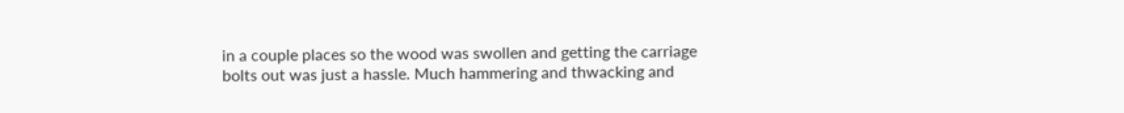in a couple places so the wood was swollen and getting the carriage bolts out was just a hassle. Much hammering and thwacking and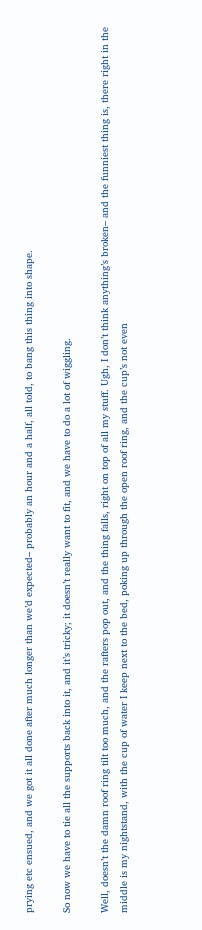prying etc ensued, and we got it all done after much longer than we’d expected– probably an hour and a half, all told, to bang this thing into shape.

So now we have to tie all the supports back into it, and it’s tricky; it doesn’t really want to fit, and we have to do a lot of wiggling.

Well, doesn’t the damn roof ring tilt too much, and the rafters pop out, and the thing falls, right on top of all my stuff. Ugh, I don’t think anything’s broken– and the funniest thing is, there right in the middle is my nightstand, with the cup of water I keep next to the bed, poking up through the open roof ring, and the cup’s not even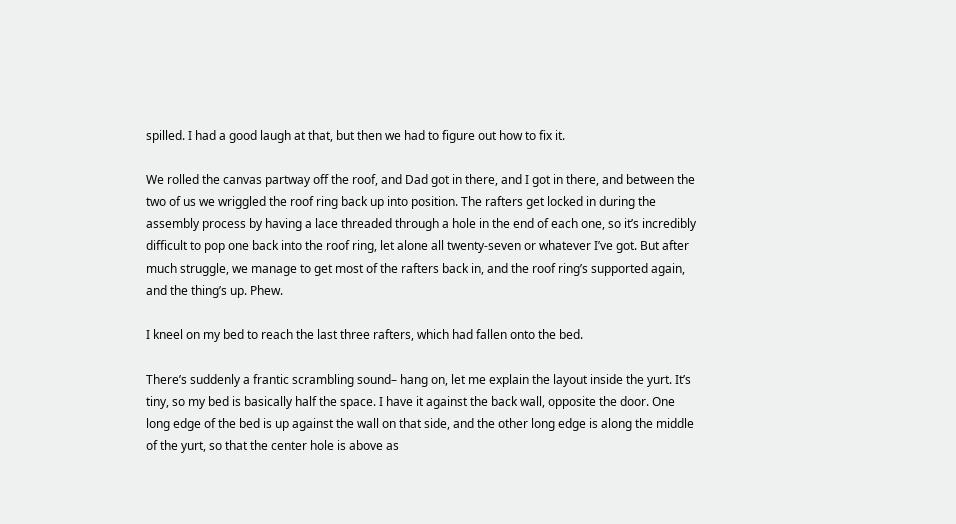spilled. I had a good laugh at that, but then we had to figure out how to fix it.

We rolled the canvas partway off the roof, and Dad got in there, and I got in there, and between the two of us we wriggled the roof ring back up into position. The rafters get locked in during the assembly process by having a lace threaded through a hole in the end of each one, so it’s incredibly difficult to pop one back into the roof ring, let alone all twenty-seven or whatever I’ve got. But after much struggle, we manage to get most of the rafters back in, and the roof ring’s supported again, and the thing’s up. Phew.

I kneel on my bed to reach the last three rafters, which had fallen onto the bed.

There’s suddenly a frantic scrambling sound– hang on, let me explain the layout inside the yurt. It’s tiny, so my bed is basically half the space. I have it against the back wall, opposite the door. One long edge of the bed is up against the wall on that side, and the other long edge is along the middle of the yurt, so that the center hole is above as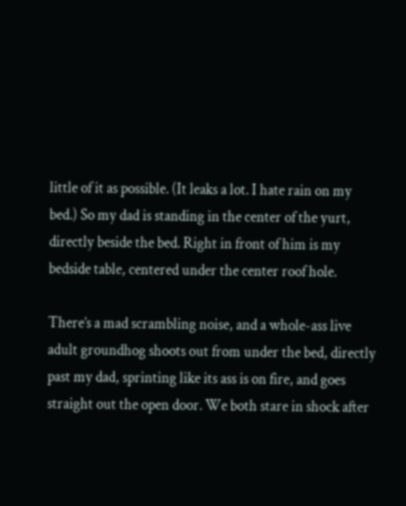little of it as possible. (It leaks a lot. I hate rain on my bed.) So my dad is standing in the center of the yurt, directly beside the bed. Right in front of him is my bedside table, centered under the center roof hole.

There’s a mad scrambling noise, and a whole-ass live adult groundhog shoots out from under the bed, directly past my dad, sprinting like its ass is on fire, and goes straight out the open door. We both stare in shock after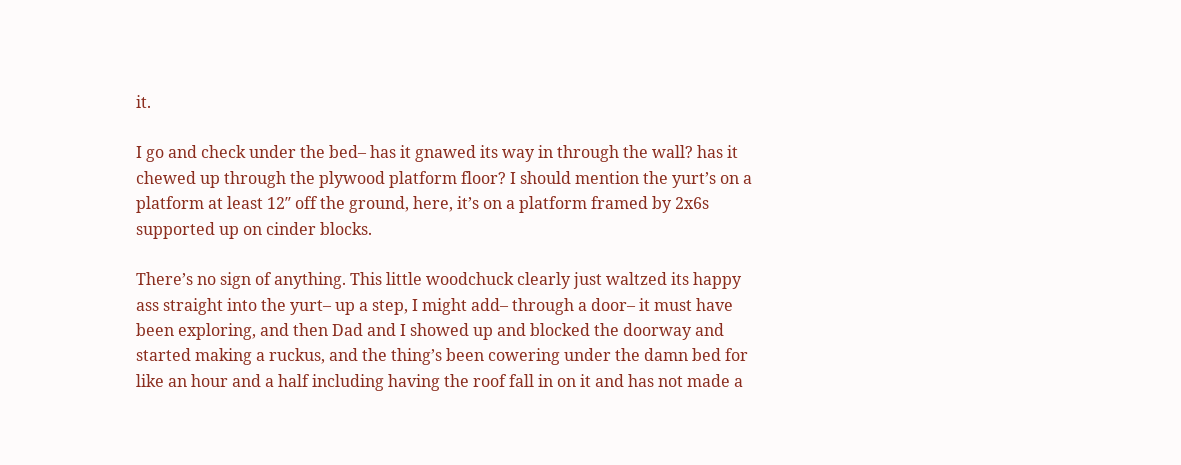it.

I go and check under the bed– has it gnawed its way in through the wall? has it chewed up through the plywood platform floor? I should mention the yurt’s on a platform at least 12″ off the ground, here, it’s on a platform framed by 2x6s supported up on cinder blocks.

There’s no sign of anything. This little woodchuck clearly just waltzed its happy ass straight into the yurt– up a step, I might add– through a door– it must have been exploring, and then Dad and I showed up and blocked the doorway and started making a ruckus, and the thing’s been cowering under the damn bed for like an hour and a half including having the roof fall in on it and has not made a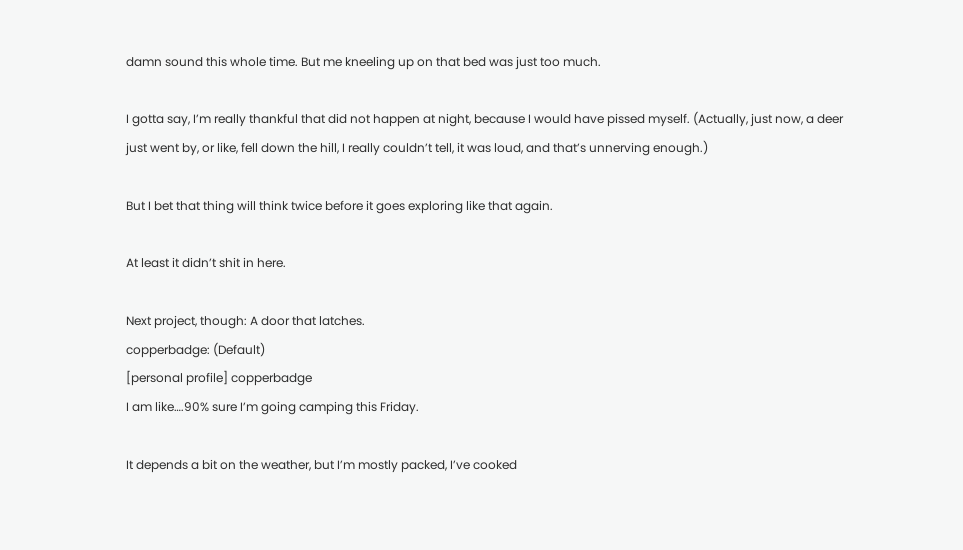damn sound this whole time. But me kneeling up on that bed was just too much.

I gotta say, I’m really thankful that did not happen at night, because I would have pissed myself. (Actually, just now, a deer just went by, or like, fell down the hill, I really couldn’t tell, it was loud, and that’s unnerving enough.)

But I bet that thing will think twice before it goes exploring like that again.

At least it didn’t shit in here.

Next project, though: A door that latches.
copperbadge: (Default)
[personal profile] copperbadge
I am like….90% sure I’m going camping this Friday.

It depends a bit on the weather, but I’m mostly packed, I’ve cooked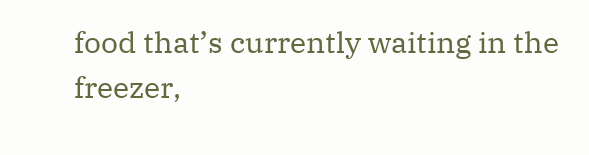food that’s currently waiting in the freezer,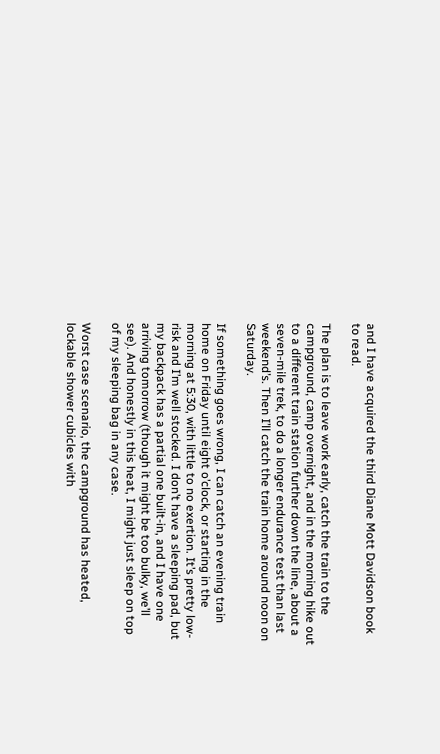and I have acquired the third Diane Mott Davidson book to read.

The plan is to leave work early, catch the train to the campground, camp overnight, and in the morning hike out to a different train station further down the line, about a seven-mile trek, to do a longer endurance test than last weekend’s. Then I’ll catch the train home around noon on Saturday.

If something goes wrong, I can catch an evening train home on Friday until eight o’clock, or starting in the morning at 5:30, with little to no exertion. It’s pretty low-risk and I’m well stocked. I don’t have a sleeping pad, but my backpack has a partial one built-in, and I have one arriving tomorrow (though it might be too bulky, we’ll see). And honestly in this heat, I might just sleep on top of my sleeping bag in any case.

Worst case scenario, the campground has heated, lockable shower cubicles with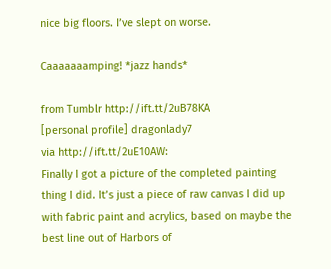nice big floors. I’ve slept on worse.

Caaaaaaamping! *jazz hands*

from Tumblr http://ift.tt/2uB78KA
[personal profile] dragonlady7
via http://ift.tt/2uE10AW:
Finally I got a picture of the completed painting thing I did. It’s just a piece of raw canvas I did up with fabric paint and acrylics, based on maybe the best line out of Harbors of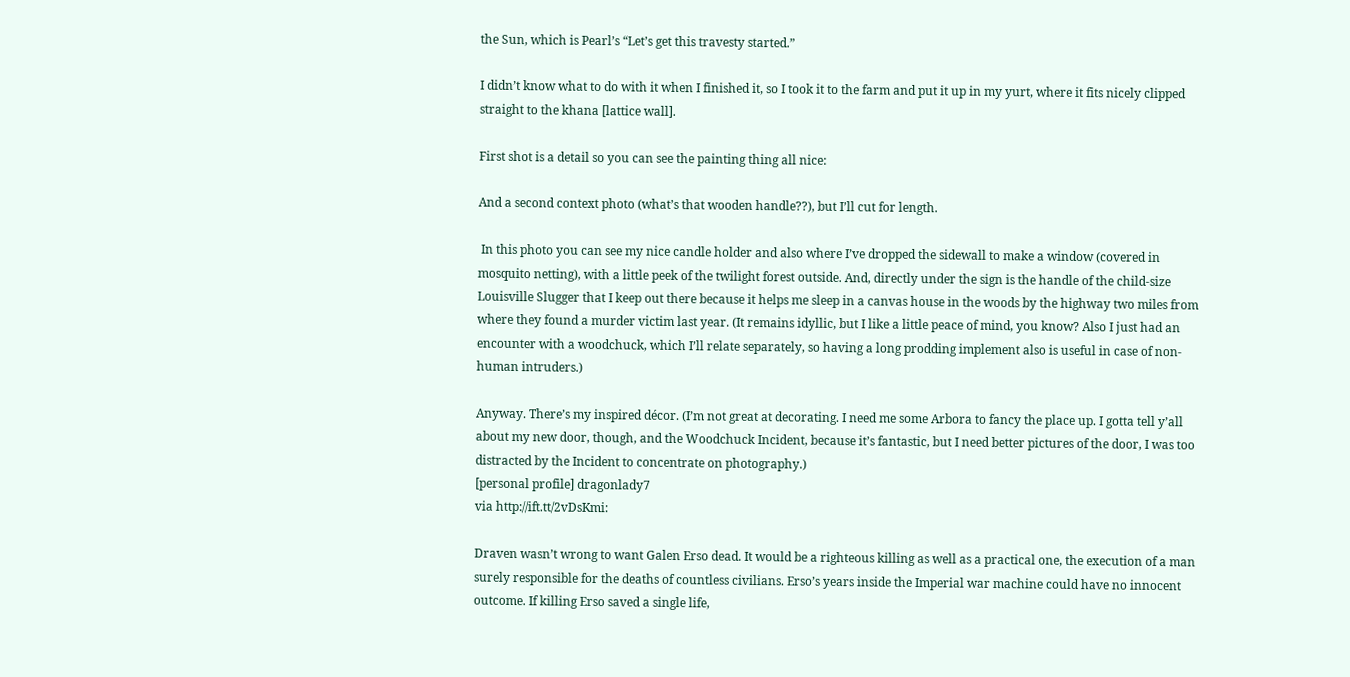the Sun, which is Pearl’s “Let’s get this travesty started.”

I didn’t know what to do with it when I finished it, so I took it to the farm and put it up in my yurt, where it fits nicely clipped straight to the khana [lattice wall].

First shot is a detail so you can see the painting thing all nice:

And a second context photo (what’s that wooden handle??), but I’ll cut for length.

 In this photo you can see my nice candle holder and also where I’ve dropped the sidewall to make a window (covered in mosquito netting), with a little peek of the twilight forest outside. And, directly under the sign is the handle of the child-size Louisville Slugger that I keep out there because it helps me sleep in a canvas house in the woods by the highway two miles from where they found a murder victim last year. (It remains idyllic, but I like a little peace of mind, you know? Also I just had an encounter with a woodchuck, which I’ll relate separately, so having a long prodding implement also is useful in case of non-human intruders.)

Anyway. There’s my inspired décor. (I’m not great at decorating. I need me some Arbora to fancy the place up. I gotta tell y’all about my new door, though, and the Woodchuck Incident, because it’s fantastic, but I need better pictures of the door, I was too distracted by the Incident to concentrate on photography.)
[personal profile] dragonlady7
via http://ift.tt/2vDsKmi:

Draven wasn’t wrong to want Galen Erso dead. It would be a righteous killing as well as a practical one, the execution of a man surely responsible for the deaths of countless civilians. Erso’s years inside the Imperial war machine could have no innocent outcome. If killing Erso saved a single life,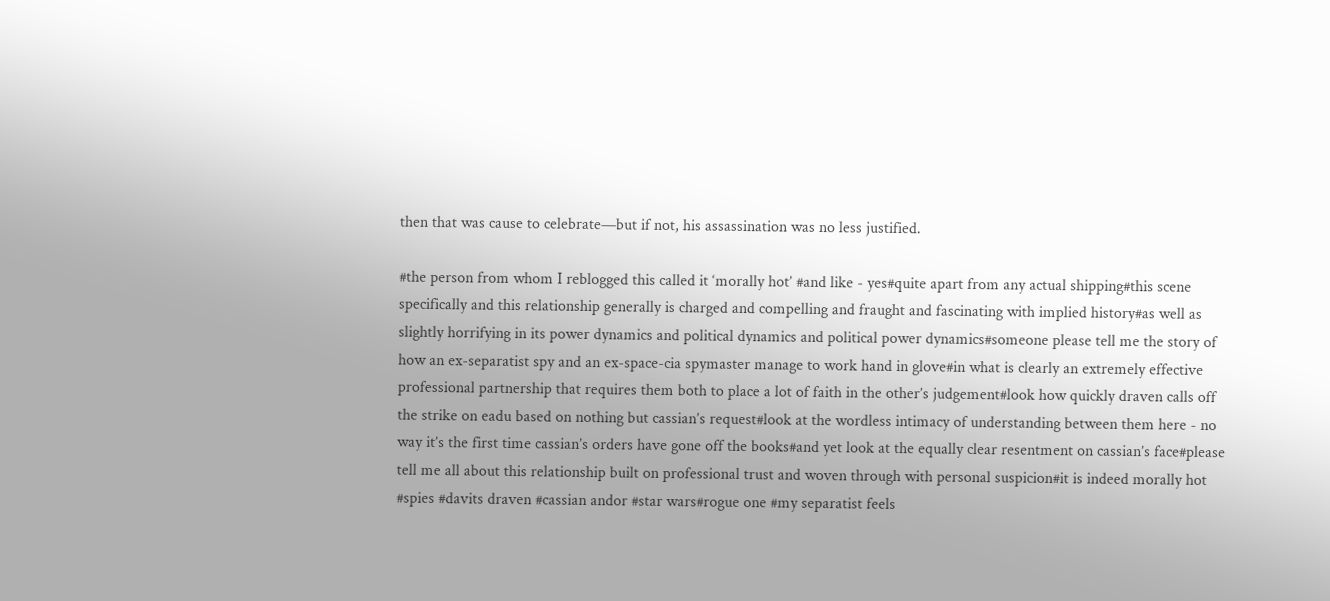then that was cause to celebrate—but if not, his assassination was no less justified.

#the person from whom I reblogged this called it ‘morally hot’ #and like - yes#quite apart from any actual shipping#this scene specifically and this relationship generally is charged and compelling and fraught and fascinating with implied history#as well as slightly horrifying in its power dynamics and political dynamics and political power dynamics#someone please tell me the story of how an ex-separatist spy and an ex-space-cia spymaster manage to work hand in glove#in what is clearly an extremely effective professional partnership that requires them both to place a lot of faith in the other’s judgement#look how quickly draven calls off the strike on eadu based on nothing but cassian’s request#look at the wordless intimacy of understanding between them here - no way it’s the first time cassian’s orders have gone off the books#and yet look at the equally clear resentment on cassian’s face#please tell me all about this relationship built on professional trust and woven through with personal suspicion#it is indeed morally hot #spies #davits draven #cassian andor #star wars#rogue one #my separatist feels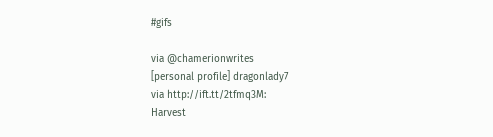#gifs

via @chamerionwrites
[personal profile] dragonlady7
via http://ift.tt/2tfmq3M:
Harvest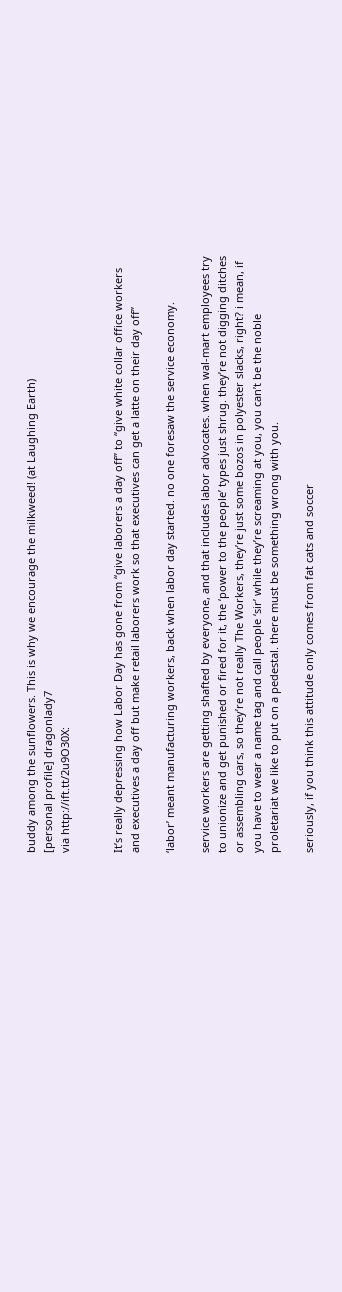buddy among the sunflowers. This is why we encourage the milkweed! (at Laughing Earth)
[personal profile] dragonlady7
via http://ift.tt/2u9O30X:


It’s really depressing how Labor Day has gone from “give laborers a day off” to “give white collar office workers and executives a day off but make retail laborers work so that executives can get a latte on their day off”

‘labor’ meant manufacturing workers, back when labor day started. no one foresaw the service economy.

service workers are getting shafted by everyone, and that includes labor advocates. when wal-mart employees try to unionize and get punished or fired for it, the ‘power to the people’ types just shrug. they’re not digging ditches or assembling cars, so they’re not really The Workers, they’re just some bozos in polyester slacks, right? i mean, if you have to wear a name tag and call people ‘sir’ while they’re screaming at you, you can’t be the noble proletariat we like to put on a pedestal. there must be something wrong with you.

seriously, if you think this attitude only comes from fat cats and soccer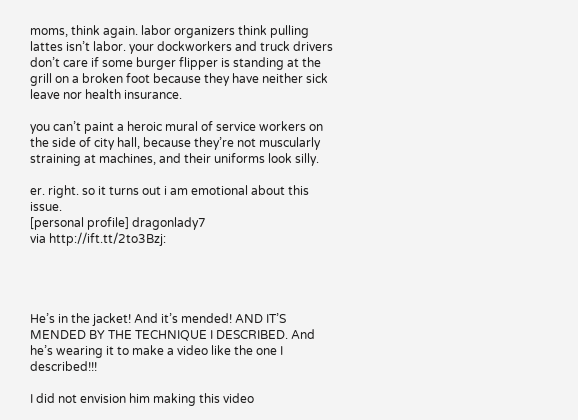moms, think again. labor organizers think pulling lattes isn’t labor. your dockworkers and truck drivers don’t care if some burger flipper is standing at the grill on a broken foot because they have neither sick leave nor health insurance.

you can’t paint a heroic mural of service workers on the side of city hall, because they’re not muscularly straining at machines, and their uniforms look silly.

er. right. so it turns out i am emotional about this issue.
[personal profile] dragonlady7
via http://ift.tt/2to3Bzj:




He’s in the jacket! And it’s mended! AND IT’S MENDED BY THE TECHNIQUE I DESCRIBED. And he’s wearing it to make a video like the one I described!!!

I did not envision him making this video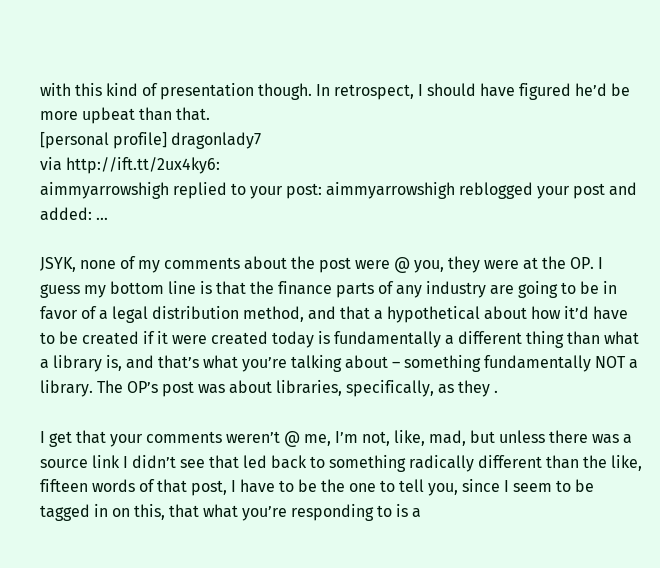with this kind of presentation though. In retrospect, I should have figured he’d be more upbeat than that.
[personal profile] dragonlady7
via http://ift.tt/2ux4ky6:
aimmyarrowshigh replied to your post: aimmyarrowshigh reblogged your post and added: …

JSYK, none of my comments about the post were @ you, they were at the OP. I guess my bottom line is that the finance parts of any industry are going to be in favor of a legal distribution method, and that a hypothetical about how it’d have to be created if it were created today is fundamentally a different thing than what a library is, and that’s what you’re talking about – something fundamentally NOT a library. The OP’s post was about libraries, specifically, as they .

I get that your comments weren’t @ me, I’m not, like, mad, but unless there was a source link I didn’t see that led back to something radically different than the like, fifteen words of that post, I have to be the one to tell you, since I seem to be tagged in on this, that what you’re responding to is a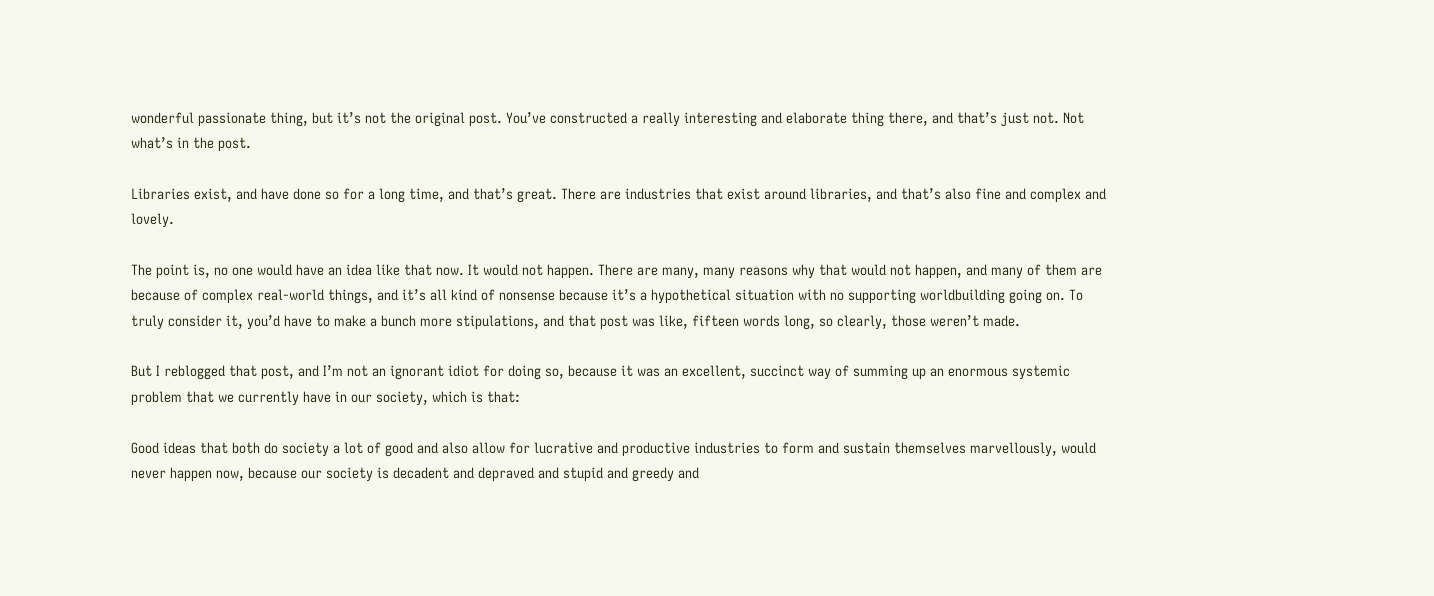wonderful passionate thing, but it’s not the original post. You’ve constructed a really interesting and elaborate thing there, and that’s just not. Not what’s in the post.

Libraries exist, and have done so for a long time, and that’s great. There are industries that exist around libraries, and that’s also fine and complex and lovely.

The point is, no one would have an idea like that now. It would not happen. There are many, many reasons why that would not happen, and many of them are because of complex real-world things, and it’s all kind of nonsense because it’s a hypothetical situation with no supporting worldbuilding going on. To truly consider it, you’d have to make a bunch more stipulations, and that post was like, fifteen words long, so clearly, those weren’t made.

But I reblogged that post, and I’m not an ignorant idiot for doing so, because it was an excellent, succinct way of summing up an enormous systemic problem that we currently have in our society, which is that:

Good ideas that both do society a lot of good and also allow for lucrative and productive industries to form and sustain themselves marvellously, would never happen now, because our society is decadent and depraved and stupid and greedy and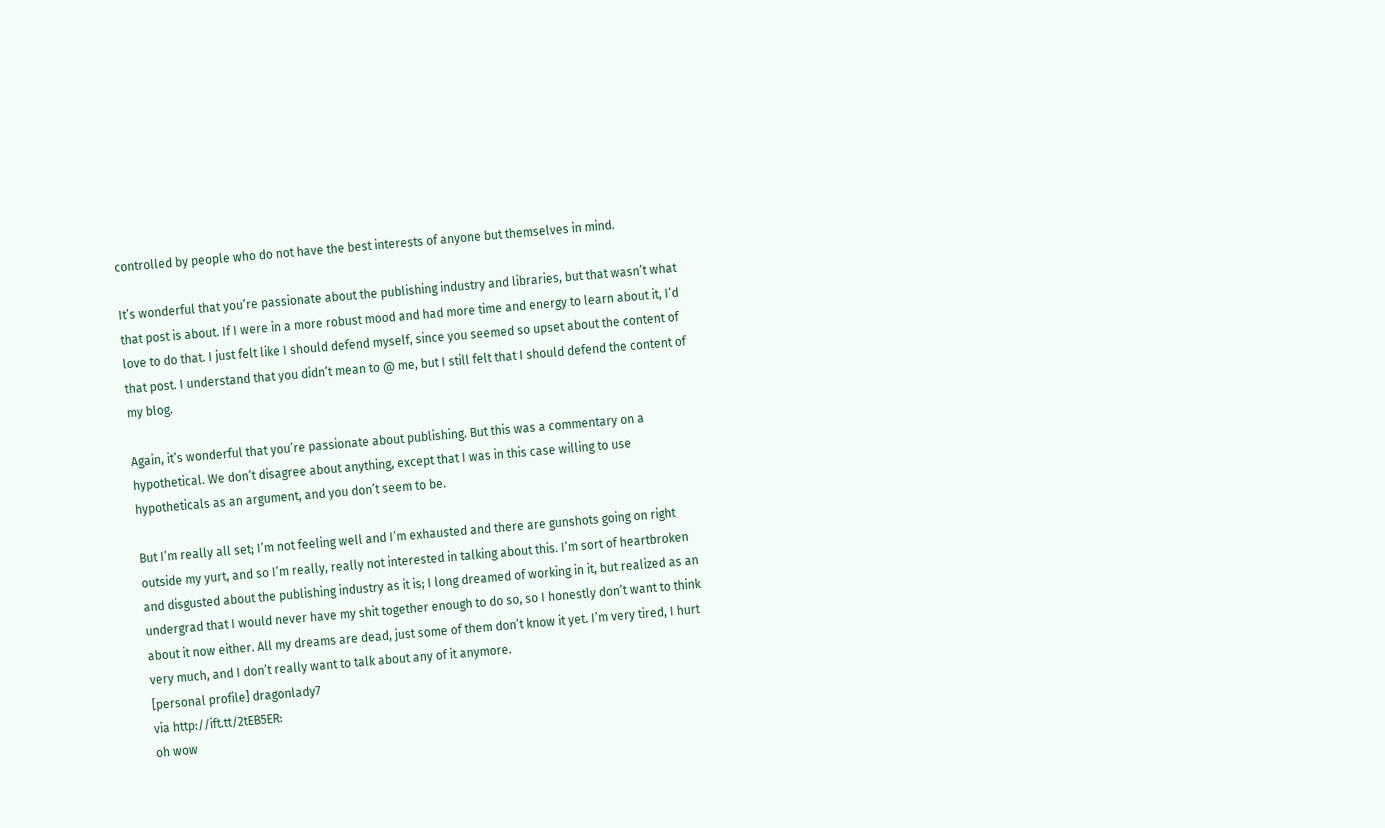controlled by people who do not have the best interests of anyone but themselves in mind.

It’s wonderful that you’re passionate about the publishing industry and libraries, but that wasn’t what that post is about. If I were in a more robust mood and had more time and energy to learn about it, I’d love to do that. I just felt like I should defend myself, since you seemed so upset about the content of that post. I understand that you didn’t mean to @ me, but I still felt that I should defend the content of my blog.

Again, it’s wonderful that you’re passionate about publishing. But this was a commentary on a hypothetical. We don’t disagree about anything, except that I was in this case willing to use hypotheticals as an argument, and you don’t seem to be.

But I’m really all set; I’m not feeling well and I’m exhausted and there are gunshots going on right outside my yurt, and so I’m really, really not interested in talking about this. I’m sort of heartbroken and disgusted about the publishing industry as it is; I long dreamed of working in it, but realized as an undergrad that I would never have my shit together enough to do so, so I honestly don’t want to think about it now either. All my dreams are dead, just some of them don’t know it yet. I’m very tired, I hurt very much, and I don’t really want to talk about any of it anymore.
[personal profile] dragonlady7
via http://ift.tt/2tEB5ER:
oh wow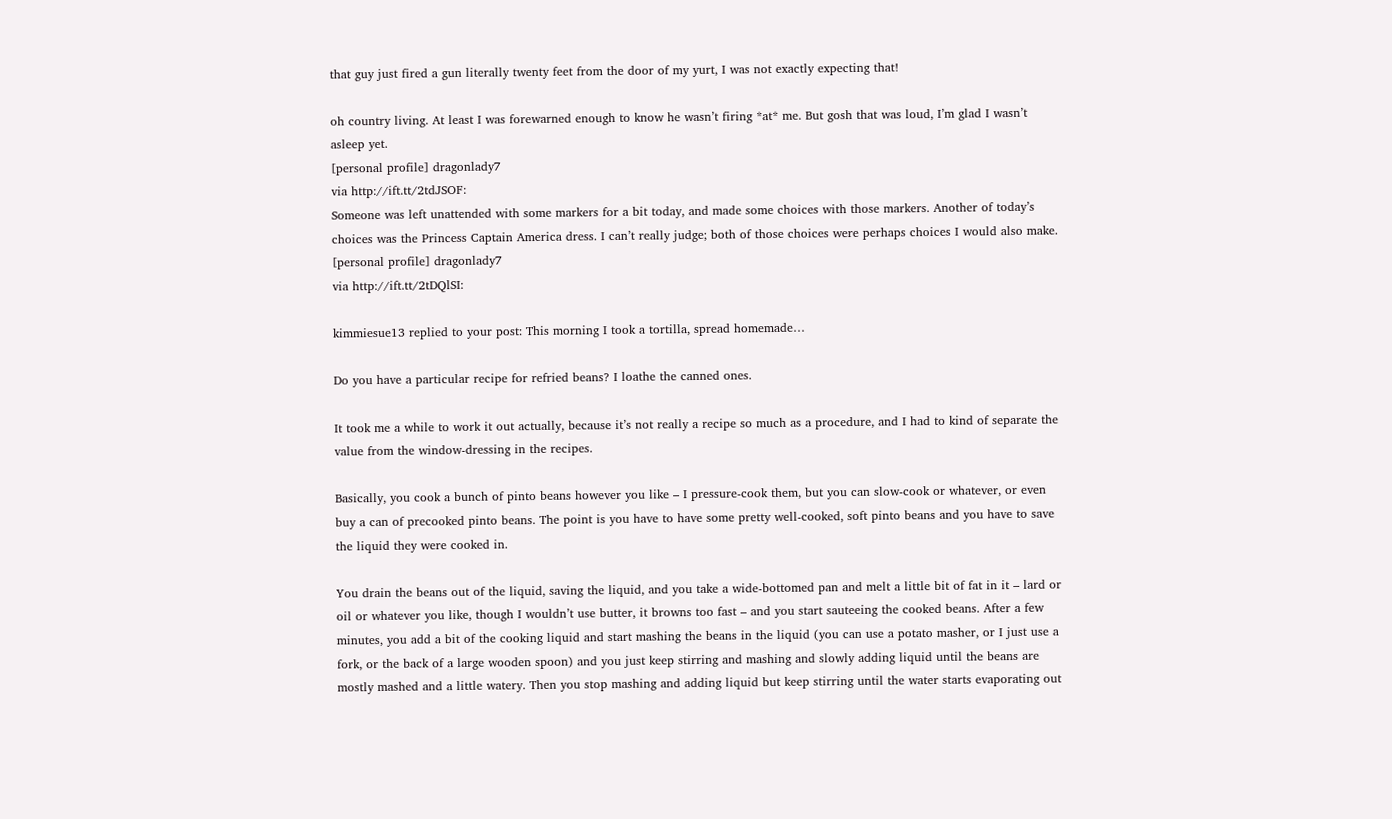that guy just fired a gun literally twenty feet from the door of my yurt, I was not exactly expecting that!

oh country living. At least I was forewarned enough to know he wasn’t firing *at* me. But gosh that was loud, I’m glad I wasn’t asleep yet.
[personal profile] dragonlady7
via http://ift.tt/2tdJSOF:
Someone was left unattended with some markers for a bit today, and made some choices with those markers. Another of today’s choices was the Princess Captain America dress. I can’t really judge; both of those choices were perhaps choices I would also make.
[personal profile] dragonlady7
via http://ift.tt/2tDQlSI:

kimmiesue13 replied to your post: This morning I took a tortilla, spread homemade…

Do you have a particular recipe for refried beans? I loathe the canned ones.

It took me a while to work it out actually, because it’s not really a recipe so much as a procedure, and I had to kind of separate the value from the window-dressing in the recipes.

Basically, you cook a bunch of pinto beans however you like – I pressure-cook them, but you can slow-cook or whatever, or even buy a can of precooked pinto beans. The point is you have to have some pretty well-cooked, soft pinto beans and you have to save the liquid they were cooked in.

You drain the beans out of the liquid, saving the liquid, and you take a wide-bottomed pan and melt a little bit of fat in it – lard or oil or whatever you like, though I wouldn’t use butter, it browns too fast – and you start sauteeing the cooked beans. After a few minutes, you add a bit of the cooking liquid and start mashing the beans in the liquid (you can use a potato masher, or I just use a fork, or the back of a large wooden spoon) and you just keep stirring and mashing and slowly adding liquid until the beans are mostly mashed and a little watery. Then you stop mashing and adding liquid but keep stirring until the water starts evaporating out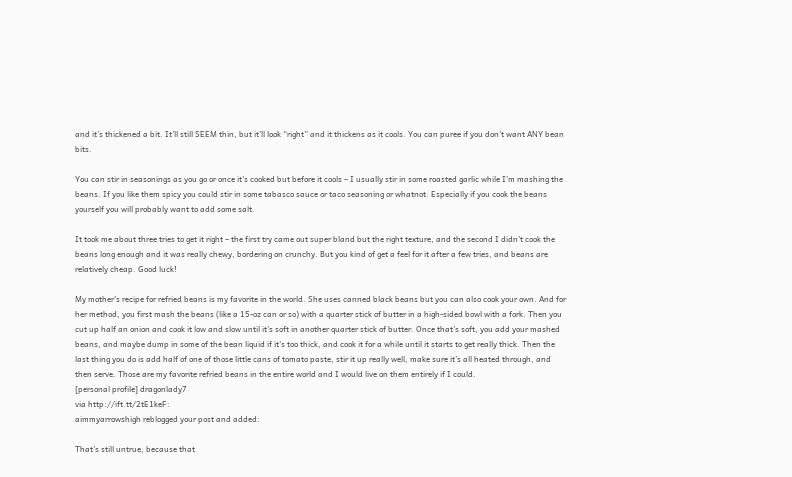and it’s thickened a bit. It’ll still SEEM thin, but it’ll look “right” and it thickens as it cools. You can puree if you don’t want ANY bean bits.

You can stir in seasonings as you go or once it’s cooked but before it cools – I usually stir in some roasted garlic while I’m mashing the beans. If you like them spicy you could stir in some tabasco sauce or taco seasoning or whatnot. Especially if you cook the beans yourself you will probably want to add some salt.

It took me about three tries to get it right – the first try came out super bland but the right texture, and the second I didn’t cook the beans long enough and it was really chewy, bordering on crunchy. But you kind of get a feel for it after a few tries, and beans are relatively cheap. Good luck!

My mother’s recipe for refried beans is my favorite in the world. She uses canned black beans but you can also cook your own. And for her method, you first mash the beans (like a 15-oz can or so) with a quarter stick of butter in a high-sided bowl with a fork. Then you cut up half an onion and cook it low and slow until it’s soft in another quarter stick of butter. Once that’s soft, you add your mashed beans, and maybe dump in some of the bean liquid if it’s too thick, and cook it for a while until it starts to get really thick. Then the last thing you do is add half of one of those little cans of tomato paste, stir it up really well, make sure it’s all heated through, and then serve. Those are my favorite refried beans in the entire world and I would live on them entirely if I could.
[personal profile] dragonlady7
via http://ift.tt/2tE1keF:
aimmyarrowshigh reblogged your post and added:

That’s still untrue, because that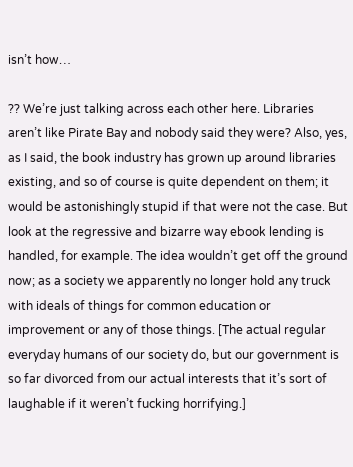isn’t how…

?? We’re just talking across each other here. Libraries aren’t like Pirate Bay and nobody said they were? Also, yes, as I said, the book industry has grown up around libraries existing, and so of course is quite dependent on them; it would be astonishingly stupid if that were not the case. But look at the regressive and bizarre way ebook lending is handled, for example. The idea wouldn’t get off the ground now; as a society we apparently no longer hold any truck with ideals of things for common education or improvement or any of those things. [The actual regular everyday humans of our society do, but our government is so far divorced from our actual interests that it’s sort of laughable if it weren’t fucking horrifying.]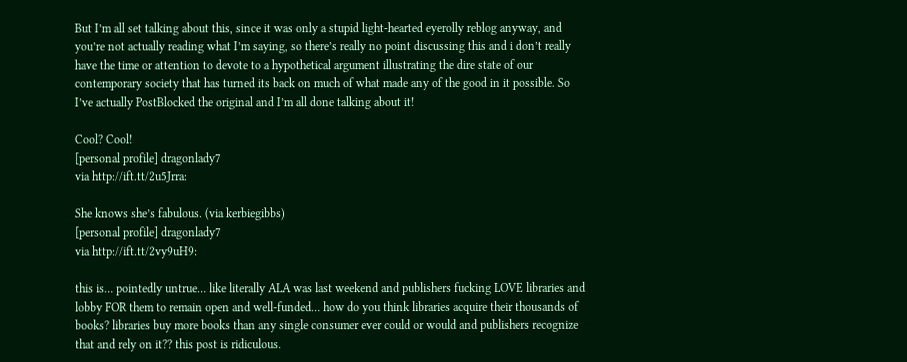But I’m all set talking about this, since it was only a stupid light-hearted eyerolly reblog anyway, and you’re not actually reading what I’m saying, so there’s really no point discussing this and i don’t really have the time or attention to devote to a hypothetical argument illustrating the dire state of our contemporary society that has turned its back on much of what made any of the good in it possible. So I’ve actually PostBlocked the original and I’m all done talking about it!

Cool? Cool!
[personal profile] dragonlady7
via http://ift.tt/2u5Jrra:

She knows she’s fabulous. (via kerbiegibbs)
[personal profile] dragonlady7
via http://ift.tt/2vy9uH9:

this is… pointedly untrue… like literally ALA was last weekend and publishers fucking LOVE libraries and lobby FOR them to remain open and well-funded… how do you think libraries acquire their thousands of books? libraries buy more books than any single consumer ever could or would and publishers recognize that and rely on it?? this post is ridiculous.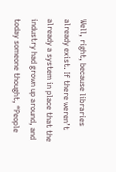Well, right, because libraries already exist. If there weren’t already a system in place that the industry had grown up around, and today someone thought, “People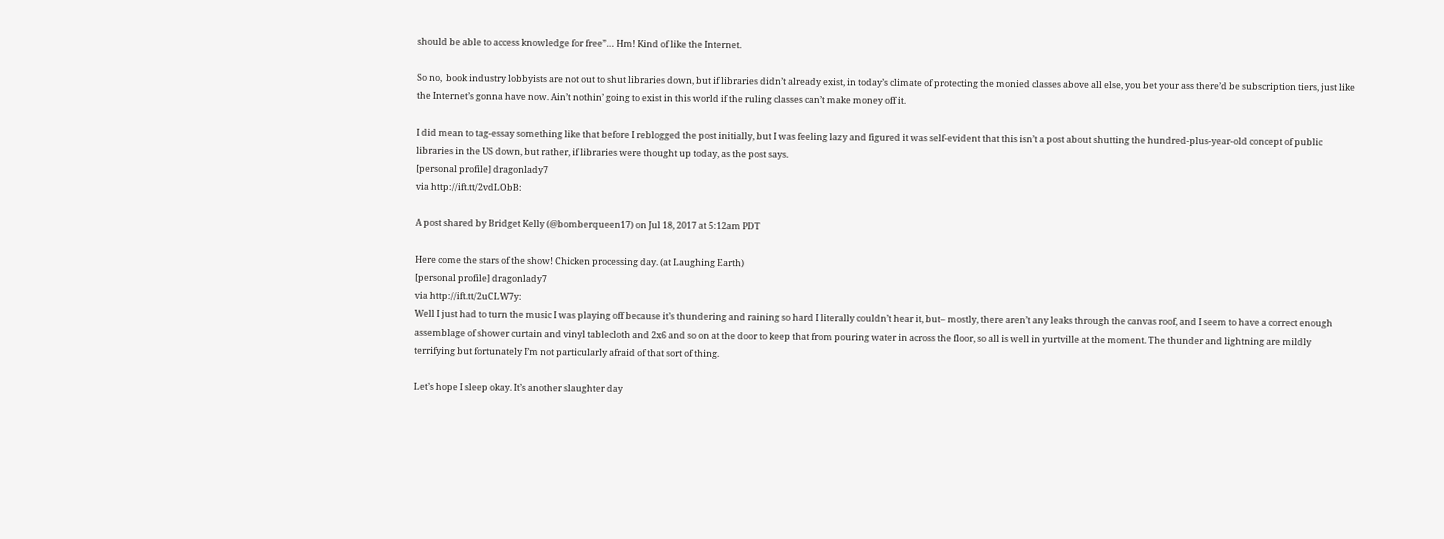should be able to access knowledge for free”… Hm! Kind of like the Internet.

So no,  book industry lobbyists are not out to shut libraries down, but if libraries didn’t already exist, in today’s climate of protecting the monied classes above all else, you bet your ass there’d be subscription tiers, just like the Internet’s gonna have now. Ain’t nothin’ going to exist in this world if the ruling classes can’t make money off it.

I did mean to tag-essay something like that before I reblogged the post initially, but I was feeling lazy and figured it was self-evident that this isn’t a post about shutting the hundred-plus-year-old concept of public libraries in the US down, but rather, if libraries were thought up today, as the post says.
[personal profile] dragonlady7
via http://ift.tt/2vdLObB:

A post shared by Bridget Kelly (@bomberqueen17) on Jul 18, 2017 at 5:12am PDT

Here come the stars of the show! Chicken processing day. (at Laughing Earth)
[personal profile] dragonlady7
via http://ift.tt/2uCLW7y:
Well I just had to turn the music I was playing off because it’s thundering and raining so hard I literally couldn’t hear it, but– mostly, there aren’t any leaks through the canvas roof, and I seem to have a correct enough assemblage of shower curtain and vinyl tablecloth and 2x6 and so on at the door to keep that from pouring water in across the floor, so all is well in yurtville at the moment. The thunder and lightning are mildly terrifying but fortunately I’m not particularly afraid of that sort of thing.

Let’s hope I sleep okay. It’s another slaughter day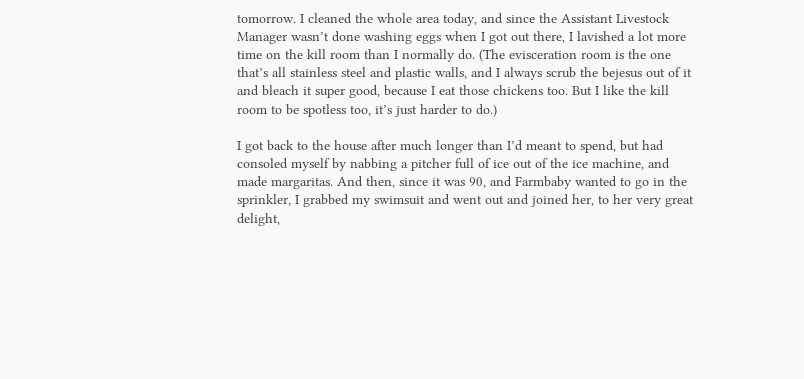tomorrow. I cleaned the whole area today, and since the Assistant Livestock Manager wasn’t done washing eggs when I got out there, I lavished a lot more time on the kill room than I normally do. (The evisceration room is the one that’s all stainless steel and plastic walls, and I always scrub the bejesus out of it and bleach it super good, because I eat those chickens too. But I like the kill room to be spotless too, it’s just harder to do.)

I got back to the house after much longer than I’d meant to spend, but had consoled myself by nabbing a pitcher full of ice out of the ice machine, and made margaritas. And then, since it was 90, and Farmbaby wanted to go in the sprinkler, I grabbed my swimsuit and went out and joined her, to her very great delight,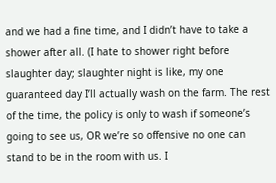and we had a fine time, and I didn’t have to take a shower after all. (I hate to shower right before slaughter day; slaughter night is like, my one guaranteed day I’ll actually wash on the farm. The rest of the time, the policy is only to wash if someone’s going to see us, OR we’re so offensive no one can stand to be in the room with us. I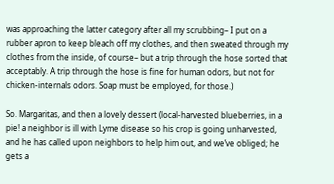was approaching the latter category after all my scrubbing– I put on a rubber apron to keep bleach off my clothes, and then sweated through my clothes from the inside, of course– but a trip through the hose sorted that acceptably. A trip through the hose is fine for human odors, but not for chicken-internals odors. Soap must be employed, for those.)

So. Margaritas, and then a lovely dessert (local-harvested blueberries, in a pie! a neighbor is ill with Lyme disease so his crop is going unharvested, and he has called upon neighbors to help him out, and we’ve obliged; he gets a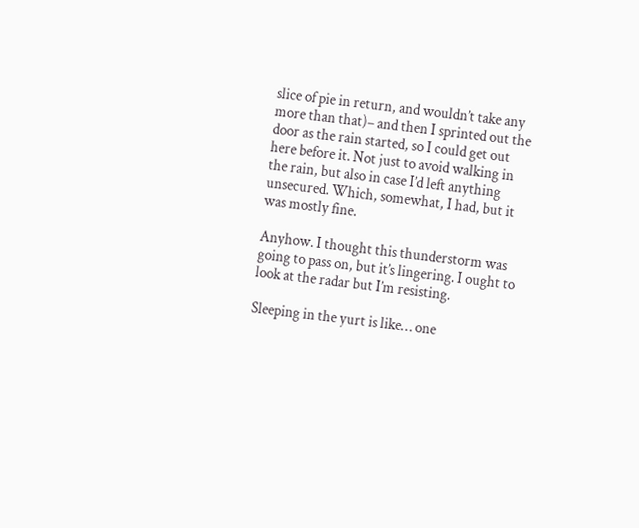slice of pie in return, and wouldn’t take any more than that)– and then I sprinted out the door as the rain started, so I could get out here before it. Not just to avoid walking in the rain, but also in case I’d left anything unsecured. Which, somewhat, I had, but it was mostly fine.

Anyhow. I thought this thunderstorm was going to pass on, but it’s lingering. I ought to look at the radar but I’m resisting.

Sleeping in the yurt is like… one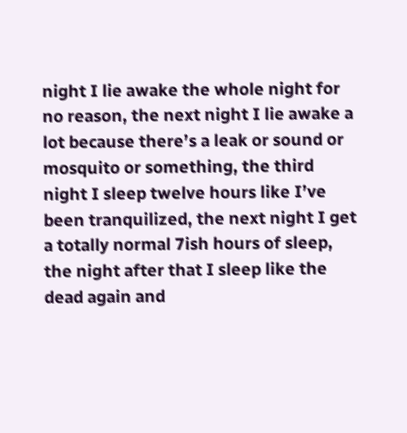night I lie awake the whole night for no reason, the next night I lie awake a lot because there’s a leak or sound or mosquito or something, the third night I sleep twelve hours like I’ve been tranquilized, the next night I get a totally normal 7ish hours of sleep, the night after that I sleep like the dead again and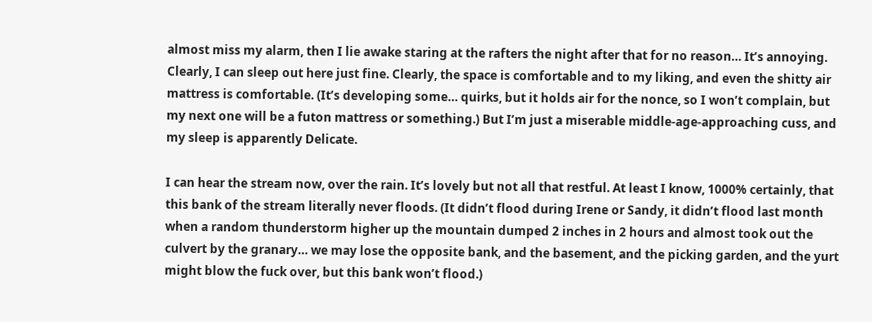almost miss my alarm, then I lie awake staring at the rafters the night after that for no reason… It’s annoying. Clearly, I can sleep out here just fine. Clearly, the space is comfortable and to my liking, and even the shitty air mattress is comfortable. (It’s developing some… quirks, but it holds air for the nonce, so I won’t complain, but my next one will be a futon mattress or something.) But I’m just a miserable middle-age-approaching cuss, and my sleep is apparently Delicate.

I can hear the stream now, over the rain. It’s lovely but not all that restful. At least I know, 1000% certainly, that this bank of the stream literally never floods. (It didn’t flood during Irene or Sandy, it didn’t flood last month when a random thunderstorm higher up the mountain dumped 2 inches in 2 hours and almost took out the culvert by the granary… we may lose the opposite bank, and the basement, and the picking garden, and the yurt might blow the fuck over, but this bank won’t flood.)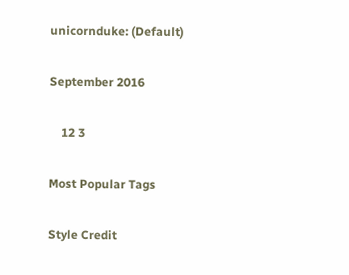unicornduke: (Default)

September 2016

    12 3

Most Popular Tags

Style Credit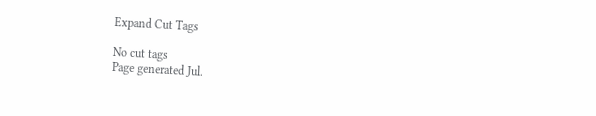Expand Cut Tags

No cut tags
Page generated Jul.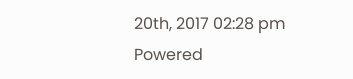20th, 2017 02:28 pm
Powered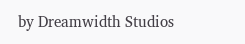by Dreamwidth Studios